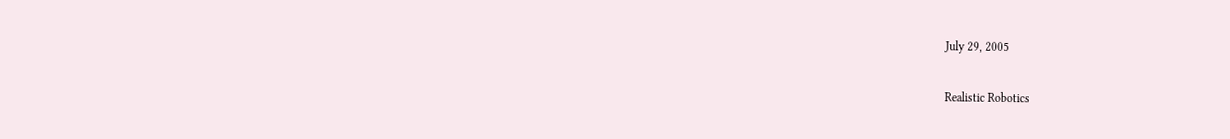July 29, 2005

Realistic Robotics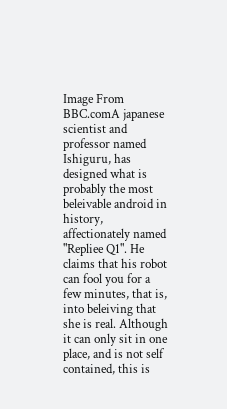Image From BBC.comA japanese scientist and professor named Ishiguru, has designed what is probably the most beleivable android in history, affectionately named "Repliee Q1". He claims that his robot can fool you for a few minutes, that is, into beleiving that she is real. Although it can only sit in one place, and is not self contained, this is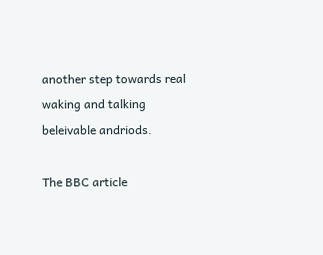another step towards real waking and talking beleivable andriods.

The BBC article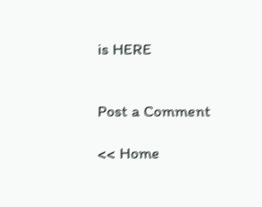is HERE


Post a Comment

<< Home